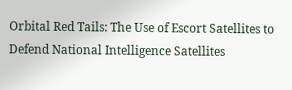Orbital Red Tails: The Use of Escort Satellites to Defend National Intelligence Satellites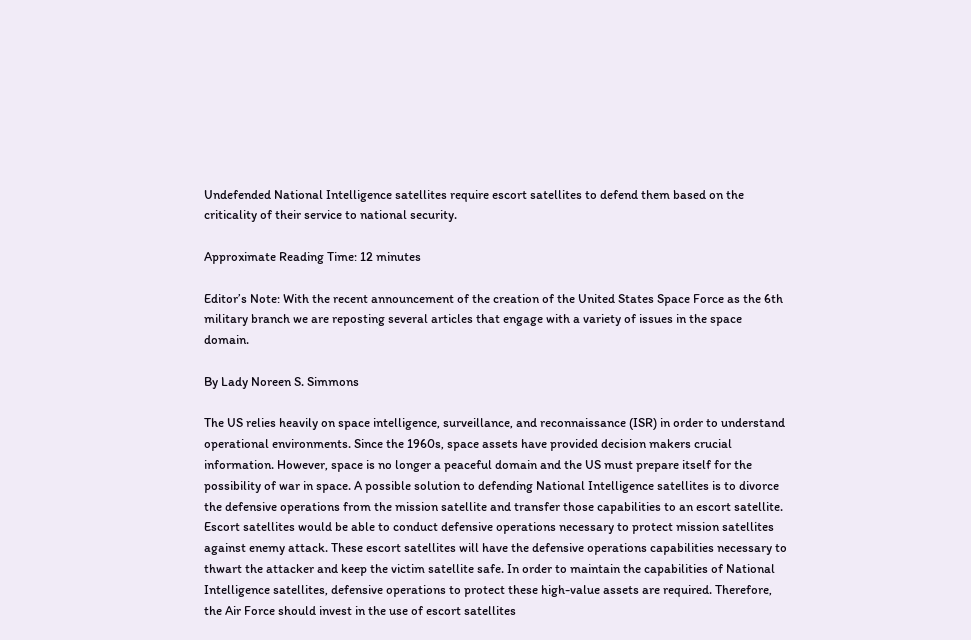Undefended National Intelligence satellites require escort satellites to defend them based on the criticality of their service to national security.

Approximate Reading Time: 12 minutes

Editor’s Note: With the recent announcement of the creation of the United States Space Force as the 6th military branch we are reposting several articles that engage with a variety of issues in the space domain.

By Lady Noreen S. Simmons

The US relies heavily on space intelligence, surveillance, and reconnaissance (ISR) in order to understand operational environments. Since the 1960s, space assets have provided decision makers crucial information. However, space is no longer a peaceful domain and the US must prepare itself for the possibility of war in space. A possible solution to defending National Intelligence satellites is to divorce the defensive operations from the mission satellite and transfer those capabilities to an escort satellite. Escort satellites would be able to conduct defensive operations necessary to protect mission satellites against enemy attack. These escort satellites will have the defensive operations capabilities necessary to thwart the attacker and keep the victim satellite safe. In order to maintain the capabilities of National Intelligence satellites, defensive operations to protect these high-value assets are required. Therefore, the Air Force should invest in the use of escort satellites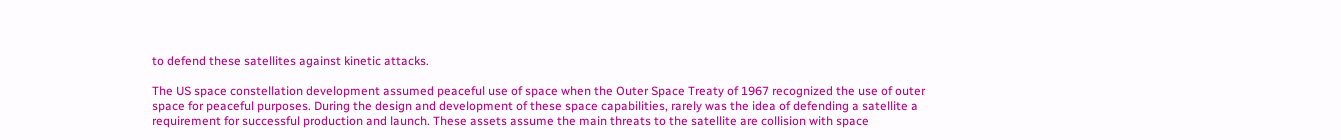to defend these satellites against kinetic attacks.

The US space constellation development assumed peaceful use of space when the Outer Space Treaty of 1967 recognized the use of outer space for peaceful purposes. During the design and development of these space capabilities, rarely was the idea of defending a satellite a requirement for successful production and launch. These assets assume the main threats to the satellite are collision with space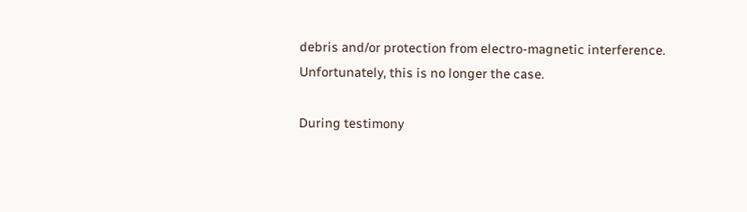debris and/or protection from electro-magnetic interference. Unfortunately, this is no longer the case.

During testimony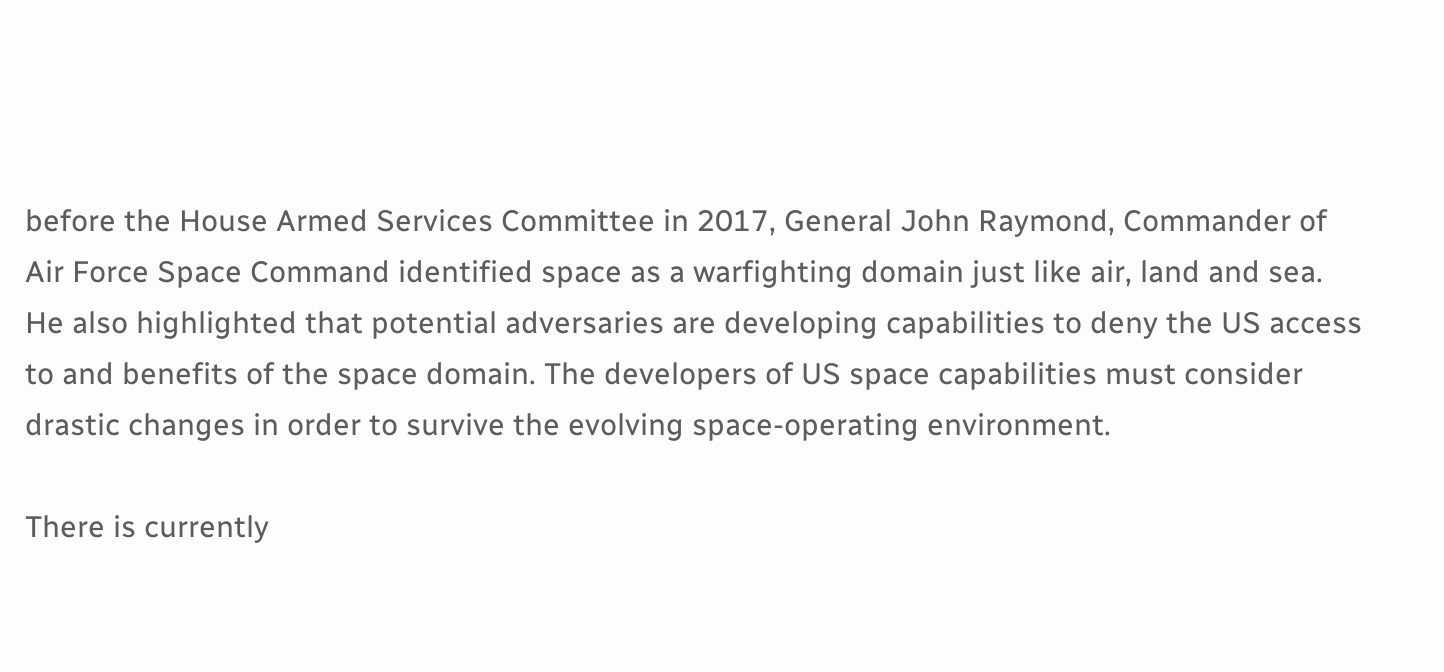before the House Armed Services Committee in 2017, General John Raymond, Commander of Air Force Space Command identified space as a warfighting domain just like air, land and sea. He also highlighted that potential adversaries are developing capabilities to deny the US access to and benefits of the space domain. The developers of US space capabilities must consider drastic changes in order to survive the evolving space-operating environment.

There is currently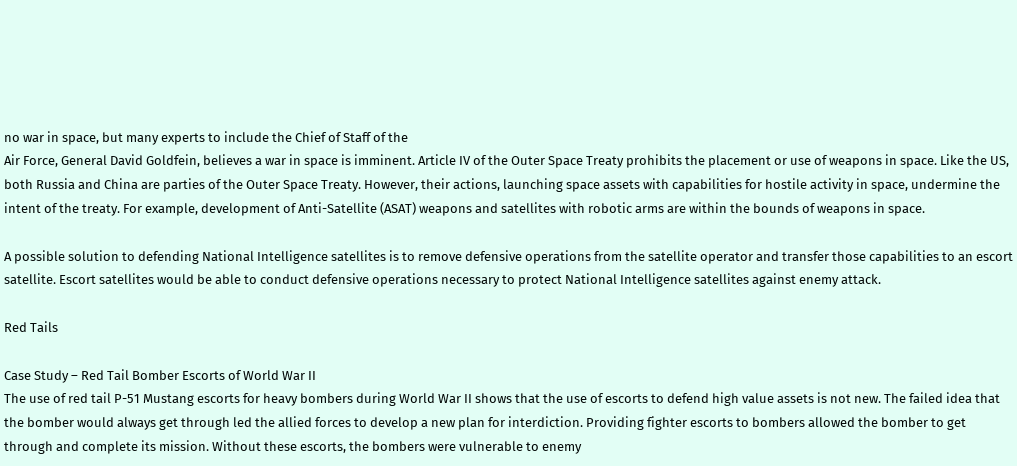no war in space, but many experts to include the Chief of Staff of the
Air Force, General David Goldfein, believes a war in space is imminent. Article IV of the Outer Space Treaty prohibits the placement or use of weapons in space. Like the US, both Russia and China are parties of the Outer Space Treaty. However, their actions, launching space assets with capabilities for hostile activity in space, undermine the intent of the treaty. For example, development of Anti-Satellite (ASAT) weapons and satellites with robotic arms are within the bounds of weapons in space.

A possible solution to defending National Intelligence satellites is to remove defensive operations from the satellite operator and transfer those capabilities to an escort satellite. Escort satellites would be able to conduct defensive operations necessary to protect National Intelligence satellites against enemy attack.

Red Tails

Case Study – Red Tail Bomber Escorts of World War II
The use of red tail P-51 Mustang escorts for heavy bombers during World War II shows that the use of escorts to defend high value assets is not new. The failed idea that the bomber would always get through led the allied forces to develop a new plan for interdiction. Providing fighter escorts to bombers allowed the bomber to get through and complete its mission. Without these escorts, the bombers were vulnerable to enemy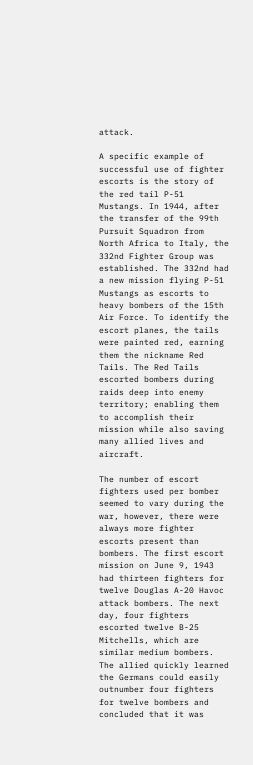attack.

A specific example of successful use of fighter escorts is the story of the red tail P-51 Mustangs. In 1944, after the transfer of the 99th Pursuit Squadron from North Africa to Italy, the 332nd Fighter Group was established. The 332nd had a new mission flying P-51 Mustangs as escorts to heavy bombers of the 15th Air Force. To identify the escort planes, the tails were painted red, earning them the nickname Red Tails. The Red Tails escorted bombers during raids deep into enemy territory; enabling them to accomplish their mission while also saving many allied lives and aircraft.

The number of escort fighters used per bomber seemed to vary during the war, however, there were always more fighter escorts present than bombers. The first escort mission on June 9, 1943 had thirteen fighters for twelve Douglas A-20 Havoc attack bombers. The next day, four fighters escorted twelve B-25 Mitchells, which are similar medium bombers. The allied quickly learned the Germans could easily outnumber four fighters for twelve bombers and concluded that it was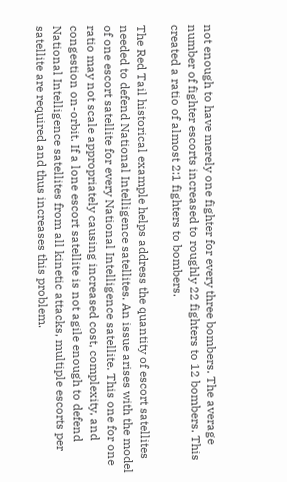not enough to have merely one fighter for every three bombers. The average number of fighter escorts increased to roughly 22 fighters to 12 bombers. This created a ratio of almost 2:1 fighters to bombers.

The Red Tail historical example helps address the quantity of escort satellites needed to defend National Intelligence satellites. An issue arises with the model of one escort satellite for every National Intelligence satellite. This one for one ratio may not scale appropriately causing increased cost, complexity, and congestion on-orbit. If a lone escort satellite is not agile enough to defend National Intelligence satellites from all kinetic attacks, multiple escorts per satellite are required and thus increases this problem.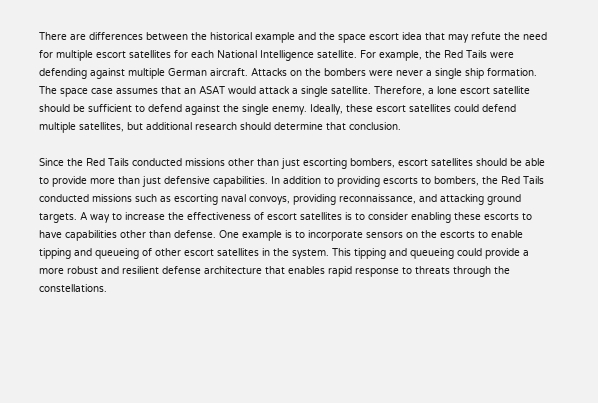There are differences between the historical example and the space escort idea that may refute the need for multiple escort satellites for each National Intelligence satellite. For example, the Red Tails were defending against multiple German aircraft. Attacks on the bombers were never a single ship formation. The space case assumes that an ASAT would attack a single satellite. Therefore, a lone escort satellite should be sufficient to defend against the single enemy. Ideally, these escort satellites could defend multiple satellites, but additional research should determine that conclusion.

Since the Red Tails conducted missions other than just escorting bombers, escort satellites should be able to provide more than just defensive capabilities. In addition to providing escorts to bombers, the Red Tails conducted missions such as escorting naval convoys, providing reconnaissance, and attacking ground targets. A way to increase the effectiveness of escort satellites is to consider enabling these escorts to have capabilities other than defense. One example is to incorporate sensors on the escorts to enable tipping and queueing of other escort satellites in the system. This tipping and queueing could provide a more robust and resilient defense architecture that enables rapid response to threats through the constellations.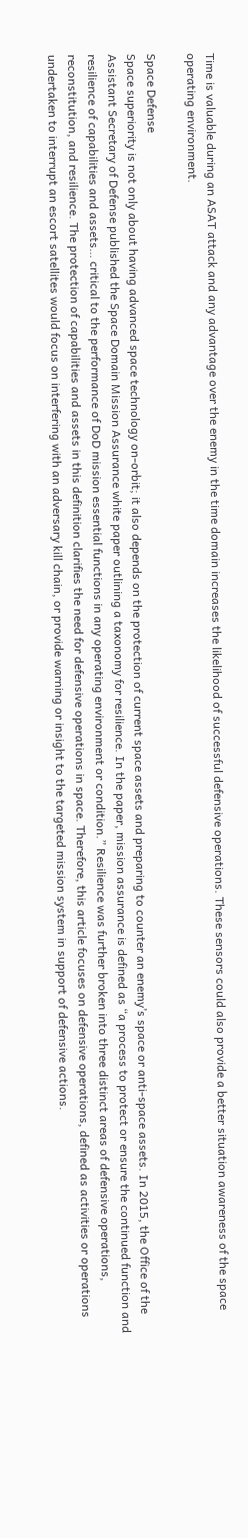Time is valuable during an ASAT attack and any advantage over the enemy in the time domain increases the likelihood of successful defensive operations. These sensors could also provide a better situation awareness of the space operating environment.

Space Defense
Space superiority is not only about having advanced space technology on-orbit; it also depends on the protection of current space assets and preparing to counter an enemy’s space or anti-space assets. In 2015, the Office of the Assistant Secretary of Defense published the Space Domain Mission Assurance white paper outlining a taxonomy for resilience. In the paper, mission assurance is defined as “a process to protect or ensure the continued function and resilience of capabilities and assets… critical to the performance of DoD mission essential functions in any operating environment or condition.” Resilience was further broken into three distinct areas of defensive operations, reconstitution, and resilience. The protection of capabilities and assets in this definition clarifies the need for defensive operations in space. Therefore, this article focuses on defensive operations, defined as activities or operations undertaken to interrupt an escort satellites would focus on interfering with an adversary kill chain, or provide warning or insight to the targeted mission system in support of defensive actions.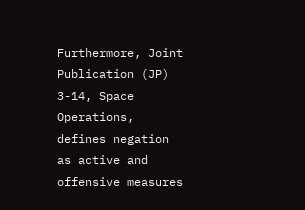Furthermore, Joint Publication (JP) 3-14, Space Operations, defines negation as active and offensive measures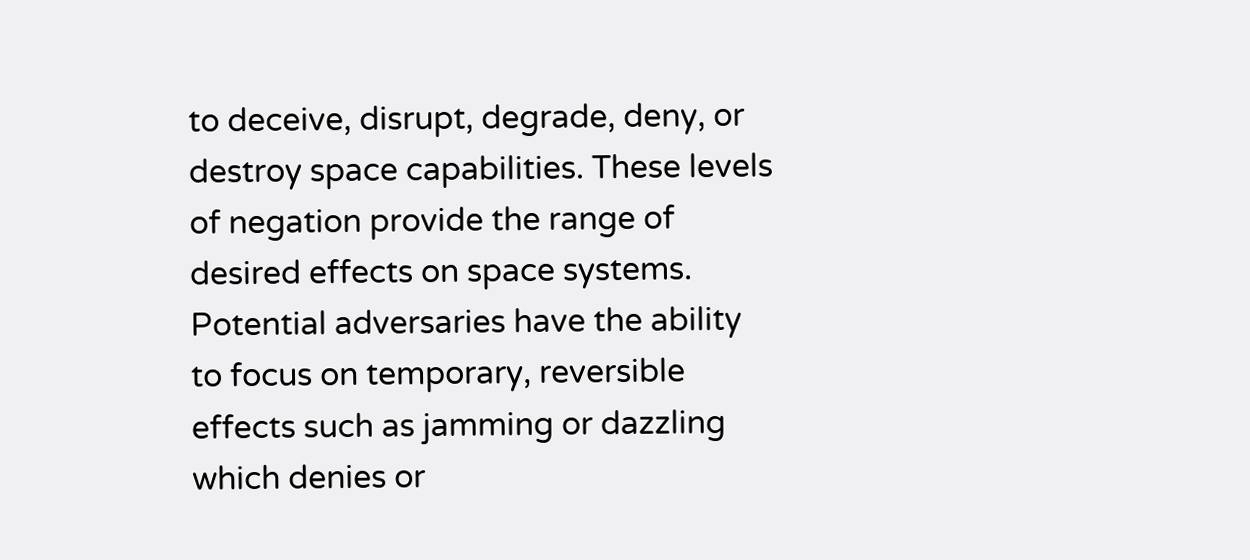to deceive, disrupt, degrade, deny, or destroy space capabilities. These levels of negation provide the range of desired effects on space systems. Potential adversaries have the ability to focus on temporary, reversible effects such as jamming or dazzling which denies or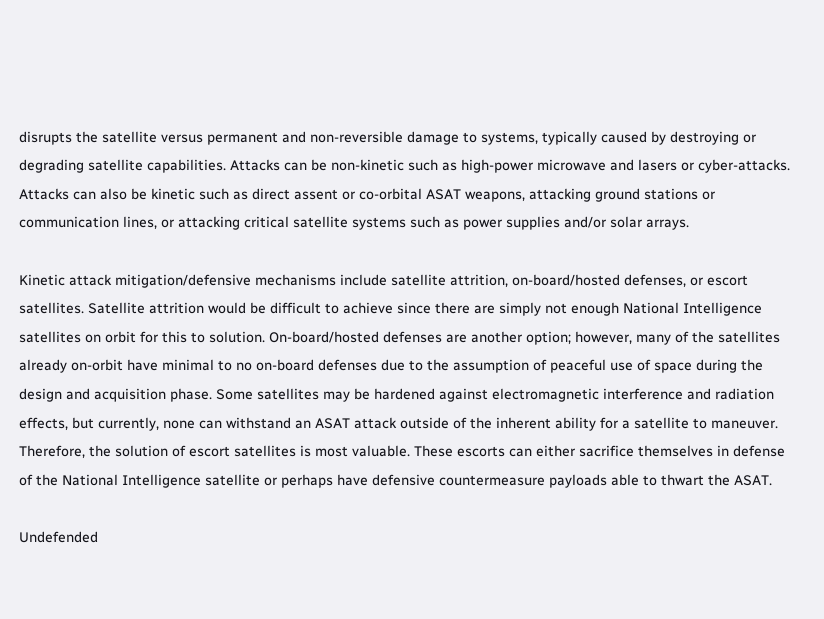disrupts the satellite versus permanent and non-reversible damage to systems, typically caused by destroying or degrading satellite capabilities. Attacks can be non-kinetic such as high-power microwave and lasers or cyber-attacks. Attacks can also be kinetic such as direct assent or co-orbital ASAT weapons, attacking ground stations or communication lines, or attacking critical satellite systems such as power supplies and/or solar arrays.

Kinetic attack mitigation/defensive mechanisms include satellite attrition, on-board/hosted defenses, or escort satellites. Satellite attrition would be difficult to achieve since there are simply not enough National Intelligence satellites on orbit for this to solution. On-board/hosted defenses are another option; however, many of the satellites already on-orbit have minimal to no on-board defenses due to the assumption of peaceful use of space during the design and acquisition phase. Some satellites may be hardened against electromagnetic interference and radiation effects, but currently, none can withstand an ASAT attack outside of the inherent ability for a satellite to maneuver. Therefore, the solution of escort satellites is most valuable. These escorts can either sacrifice themselves in defense of the National Intelligence satellite or perhaps have defensive countermeasure payloads able to thwart the ASAT.

Undefended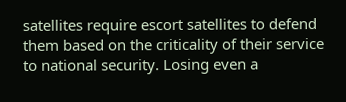satellites require escort satellites to defend them based on the criticality of their service to national security. Losing even a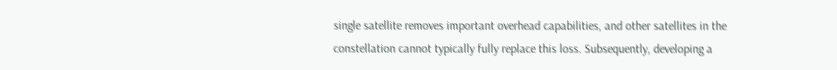single satellite removes important overhead capabilities, and other satellites in the constellation cannot typically fully replace this loss. Subsequently, developing a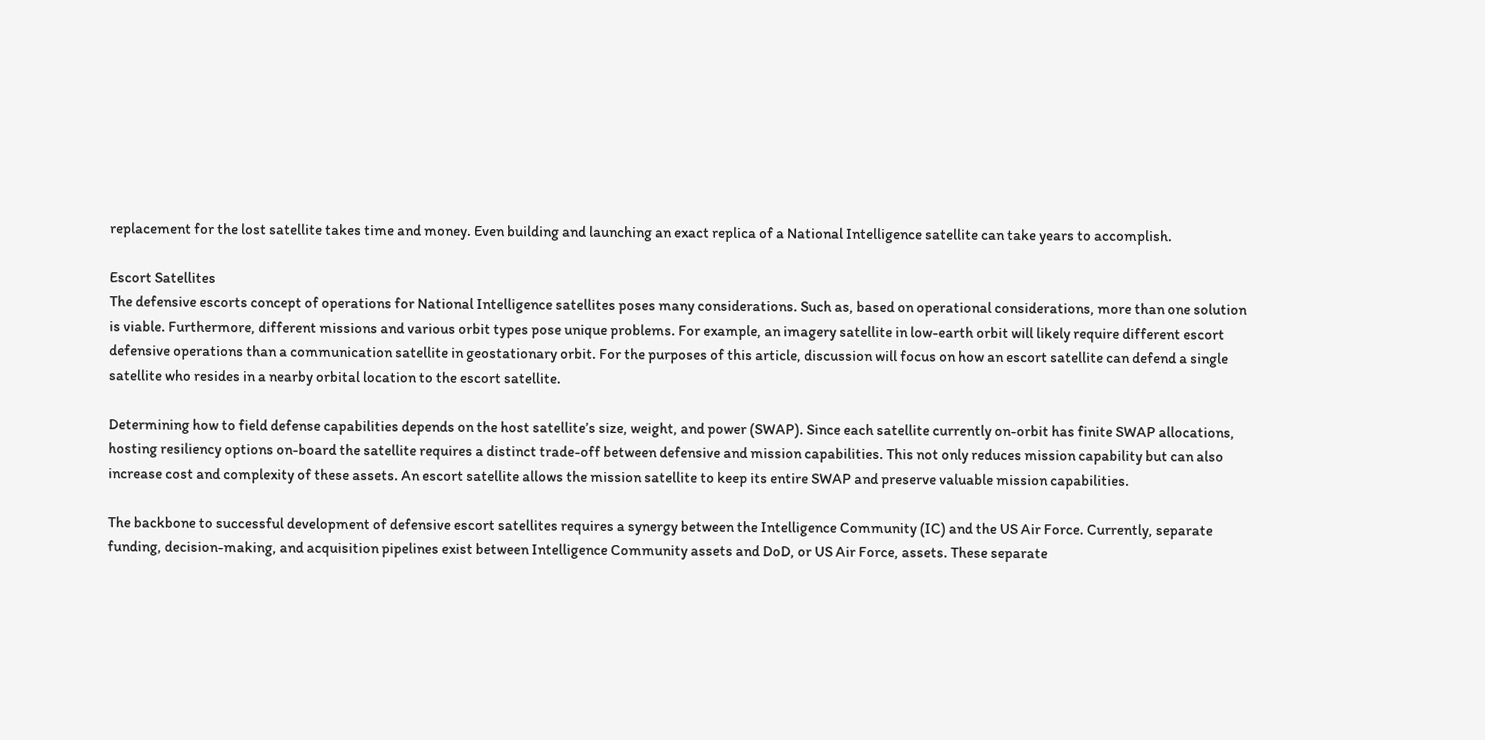replacement for the lost satellite takes time and money. Even building and launching an exact replica of a National Intelligence satellite can take years to accomplish.

Escort Satellites
The defensive escorts concept of operations for National Intelligence satellites poses many considerations. Such as, based on operational considerations, more than one solution is viable. Furthermore, different missions and various orbit types pose unique problems. For example, an imagery satellite in low-earth orbit will likely require different escort defensive operations than a communication satellite in geostationary orbit. For the purposes of this article, discussion will focus on how an escort satellite can defend a single satellite who resides in a nearby orbital location to the escort satellite.

Determining how to field defense capabilities depends on the host satellite’s size, weight, and power (SWAP). Since each satellite currently on-orbit has finite SWAP allocations, hosting resiliency options on-board the satellite requires a distinct trade-off between defensive and mission capabilities. This not only reduces mission capability but can also increase cost and complexity of these assets. An escort satellite allows the mission satellite to keep its entire SWAP and preserve valuable mission capabilities.

The backbone to successful development of defensive escort satellites requires a synergy between the Intelligence Community (IC) and the US Air Force. Currently, separate funding, decision-making, and acquisition pipelines exist between Intelligence Community assets and DoD, or US Air Force, assets. These separate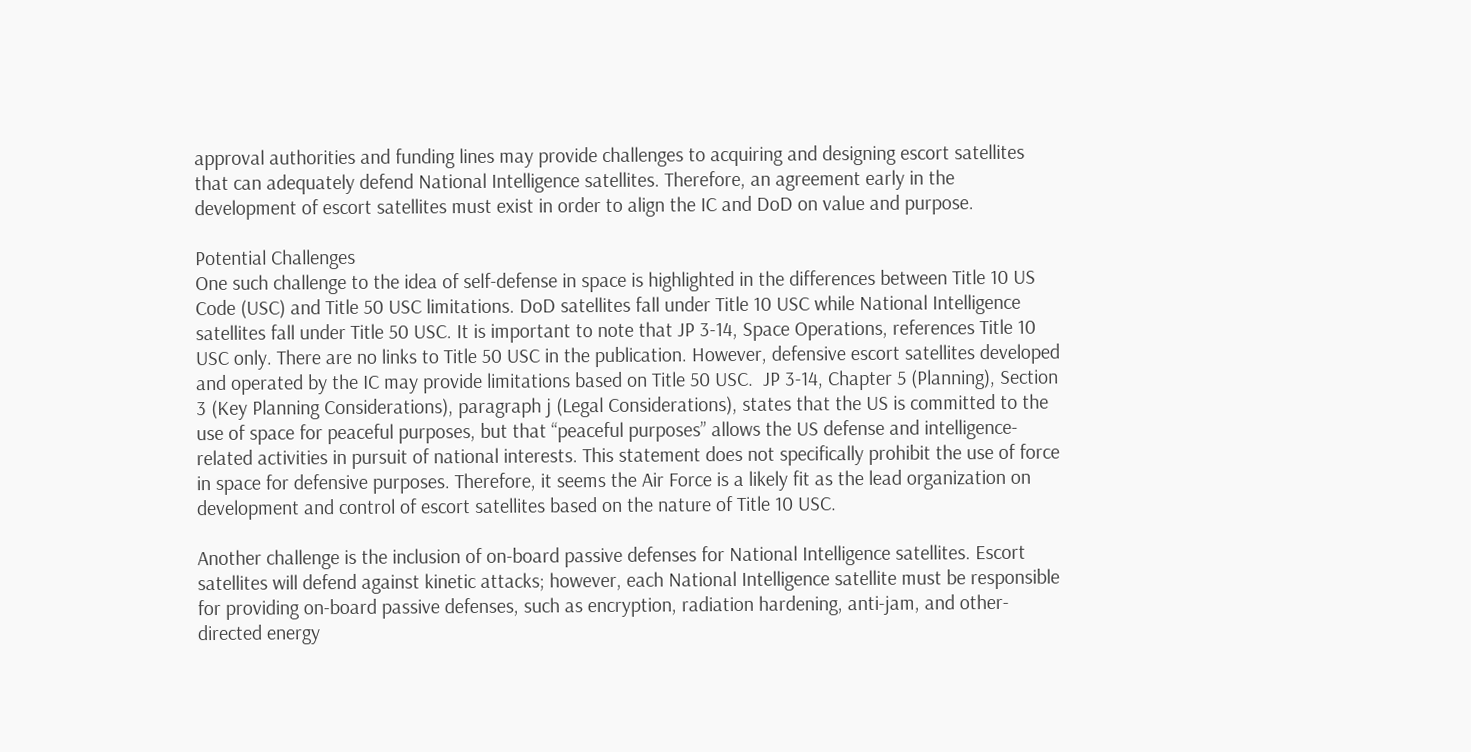approval authorities and funding lines may provide challenges to acquiring and designing escort satellites that can adequately defend National Intelligence satellites. Therefore, an agreement early in the development of escort satellites must exist in order to align the IC and DoD on value and purpose.

Potential Challenges
One such challenge to the idea of self-defense in space is highlighted in the differences between Title 10 US Code (USC) and Title 50 USC limitations. DoD satellites fall under Title 10 USC while National Intelligence satellites fall under Title 50 USC. It is important to note that JP 3-14, Space Operations, references Title 10 USC only. There are no links to Title 50 USC in the publication. However, defensive escort satellites developed and operated by the IC may provide limitations based on Title 50 USC.  JP 3-14, Chapter 5 (Planning), Section 3 (Key Planning Considerations), paragraph j (Legal Considerations), states that the US is committed to the use of space for peaceful purposes, but that “peaceful purposes” allows the US defense and intelligence-related activities in pursuit of national interests. This statement does not specifically prohibit the use of force in space for defensive purposes. Therefore, it seems the Air Force is a likely fit as the lead organization on development and control of escort satellites based on the nature of Title 10 USC.

Another challenge is the inclusion of on-board passive defenses for National Intelligence satellites. Escort satellites will defend against kinetic attacks; however, each National Intelligence satellite must be responsible for providing on-board passive defenses, such as encryption, radiation hardening, anti-jam, and other-directed energy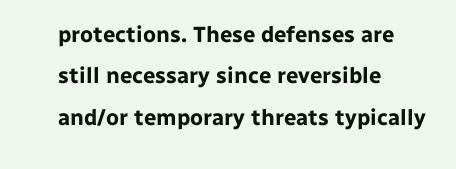protections. These defenses are still necessary since reversible and/or temporary threats typically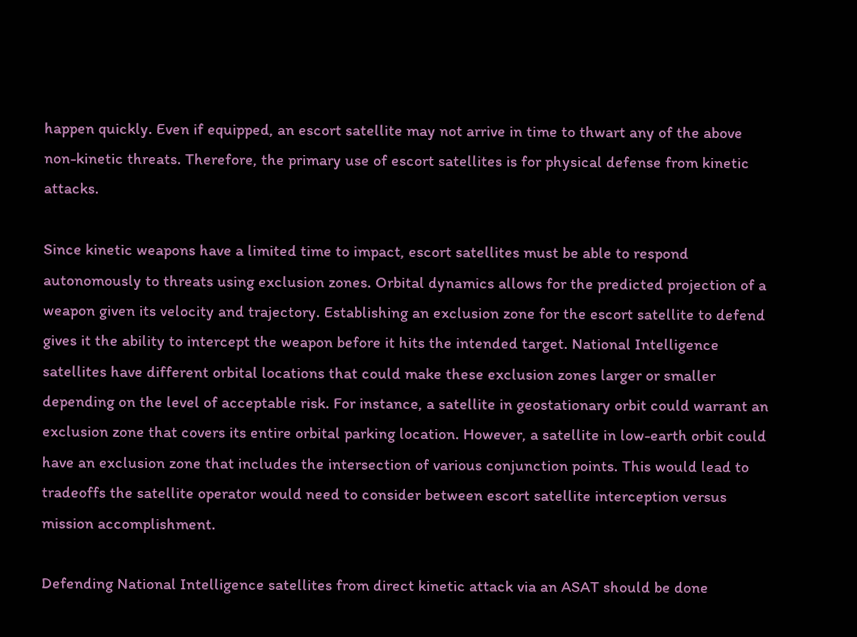happen quickly. Even if equipped, an escort satellite may not arrive in time to thwart any of the above non-kinetic threats. Therefore, the primary use of escort satellites is for physical defense from kinetic attacks.

Since kinetic weapons have a limited time to impact, escort satellites must be able to respond autonomously to threats using exclusion zones. Orbital dynamics allows for the predicted projection of a weapon given its velocity and trajectory. Establishing an exclusion zone for the escort satellite to defend gives it the ability to intercept the weapon before it hits the intended target. National Intelligence satellites have different orbital locations that could make these exclusion zones larger or smaller depending on the level of acceptable risk. For instance, a satellite in geostationary orbit could warrant an exclusion zone that covers its entire orbital parking location. However, a satellite in low-earth orbit could have an exclusion zone that includes the intersection of various conjunction points. This would lead to tradeoffs the satellite operator would need to consider between escort satellite interception versus mission accomplishment.

Defending National Intelligence satellites from direct kinetic attack via an ASAT should be done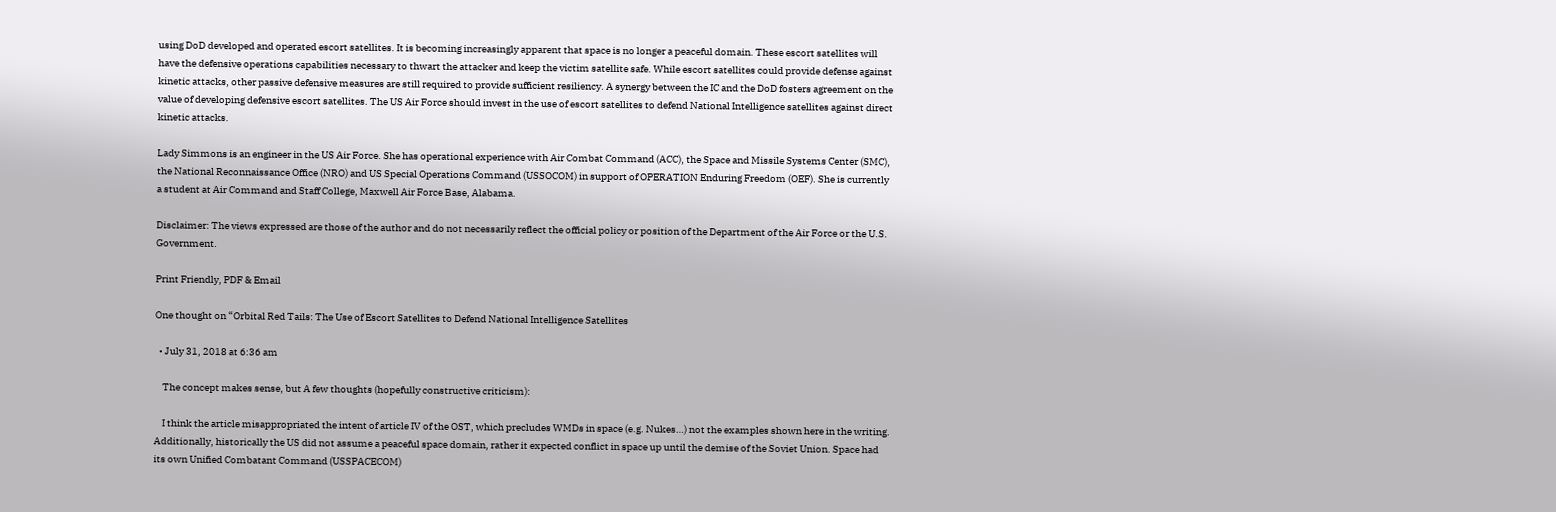using DoD developed and operated escort satellites. It is becoming increasingly apparent that space is no longer a peaceful domain. These escort satellites will have the defensive operations capabilities necessary to thwart the attacker and keep the victim satellite safe. While escort satellites could provide defense against kinetic attacks, other passive defensive measures are still required to provide sufficient resiliency. A synergy between the IC and the DoD fosters agreement on the value of developing defensive escort satellites. The US Air Force should invest in the use of escort satellites to defend National Intelligence satellites against direct kinetic attacks.

Lady Simmons is an engineer in the US Air Force. She has operational experience with Air Combat Command (ACC), the Space and Missile Systems Center (SMC), the National Reconnaissance Office (NRO) and US Special Operations Command (USSOCOM) in support of OPERATION Enduring Freedom (OEF). She is currently a student at Air Command and Staff College, Maxwell Air Force Base, Alabama.

Disclaimer: The views expressed are those of the author and do not necessarily reflect the official policy or position of the Department of the Air Force or the U.S. Government.

Print Friendly, PDF & Email

One thought on “Orbital Red Tails: The Use of Escort Satellites to Defend National Intelligence Satellites

  • July 31, 2018 at 6:36 am

    The concept makes sense, but A few thoughts (hopefully constructive criticism):

    I think the article misappropriated the intent of article IV of the OST, which precludes WMDs in space (e.g. Nukes…) not the examples shown here in the writing. Additionally, historically the US did not assume a peaceful space domain, rather it expected conflict in space up until the demise of the Soviet Union. Space had its own Unified Combatant Command (USSPACECOM)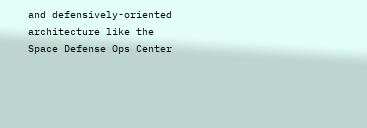and defensively-oriented architecture like the Space Defense Ops Center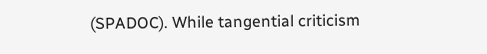(SPADOC). While tangential criticism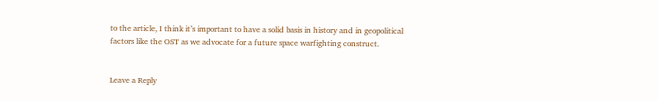to the article, I think it’s important to have a solid basis in history and in geopolitical factors like the OST as we advocate for a future space warfighting construct.


Leave a Reply